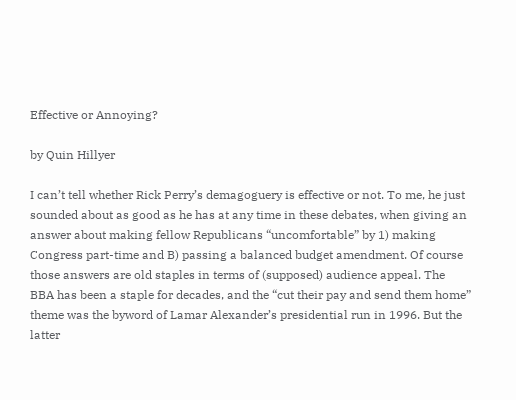Effective or Annoying?

by Quin Hillyer

I can’t tell whether Rick Perry’s demagoguery is effective or not. To me, he just sounded about as good as he has at any time in these debates, when giving an answer about making fellow Republicans “uncomfortable” by 1) making Congress part-time and B) passing a balanced budget amendment. Of course those answers are old staples in terms of (supposed) audience appeal. The BBA has been a staple for decades, and the “cut their pay and send them home” theme was the byword of Lamar Alexander’s presidential run in 1996. But the latter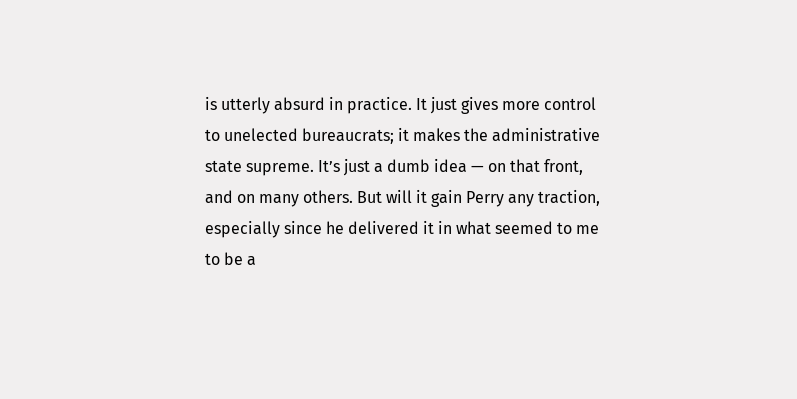is utterly absurd in practice. It just gives more control to unelected bureaucrats; it makes the administrative state supreme. It’s just a dumb idea — on that front, and on many others. But will it gain Perry any traction, especially since he delivered it in what seemed to me to be a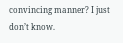convincing manner? I just don’t know.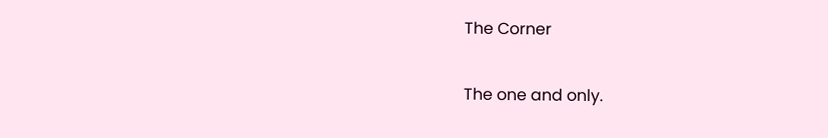The Corner

The one and only.